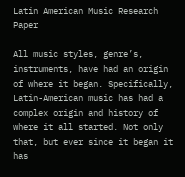Latin American Music Research Paper

All music styles, genre’s, instruments, have had an origin of where it began. Specifically, Latin-American music has had a complex origin and history of where it all started. Not only that, but ever since it began it has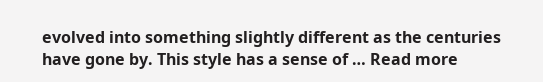evolved into something slightly different as the centuries have gone by. This style has a sense of … Read more